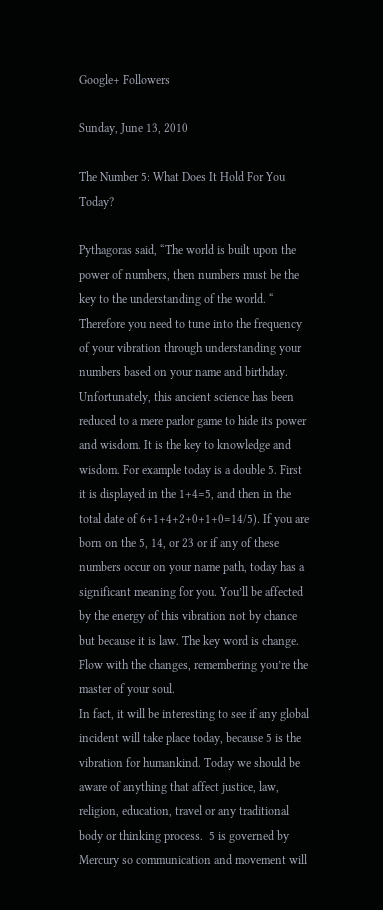Google+ Followers

Sunday, June 13, 2010

The Number 5: What Does It Hold For You Today?

Pythagoras said, “The world is built upon the power of numbers, then numbers must be the key to the understanding of the world. “ Therefore you need to tune into the frequency of your vibration through understanding your numbers based on your name and birthday. Unfortunately, this ancient science has been reduced to a mere parlor game to hide its power and wisdom. It is the key to knowledge and wisdom. For example today is a double 5. First it is displayed in the 1+4=5, and then in the total date of 6+1+4+2+0+1+0=14/5). If you are born on the 5, 14, or 23 or if any of these numbers occur on your name path, today has a significant meaning for you. You’ll be affected by the energy of this vibration not by chance but because it is law. The key word is change. Flow with the changes, remembering you’re the master of your soul.
In fact, it will be interesting to see if any global incident will take place today, because 5 is the vibration for humankind. Today we should be aware of anything that affect justice, law, religion, education, travel or any traditional body or thinking process.  5 is governed by Mercury so communication and movement will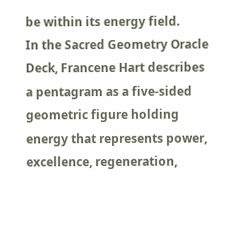be within its energy field.
In the Sacred Geometry Oracle Deck, Francene Hart describes a pentagram as a five-sided geometric figure holding energy that represents power, excellence, regeneration,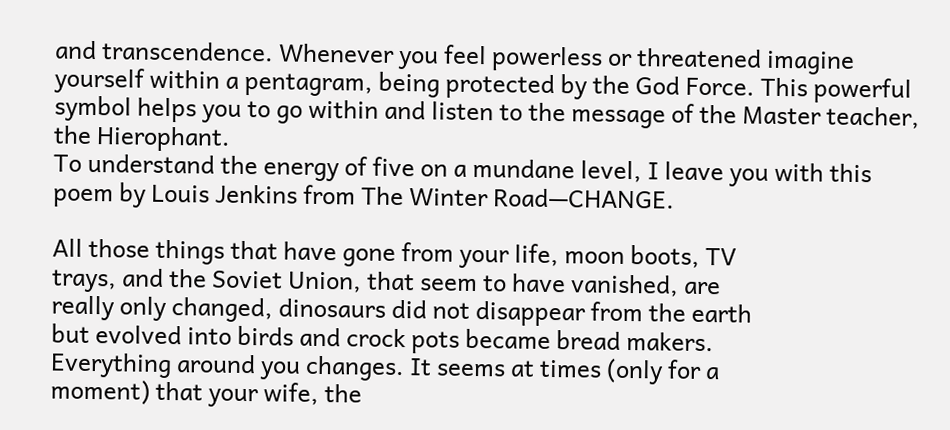and transcendence. Whenever you feel powerless or threatened imagine yourself within a pentagram, being protected by the God Force. This powerful symbol helps you to go within and listen to the message of the Master teacher, the Hierophant.
To understand the energy of five on a mundane level, I leave you with this poem by Louis Jenkins from The Winter Road—CHANGE.

All those things that have gone from your life, moon boots, TV
trays, and the Soviet Union, that seem to have vanished, are
really only changed, dinosaurs did not disappear from the earth
but evolved into birds and crock pots became bread makers.
Everything around you changes. It seems at times (only for a
moment) that your wife, the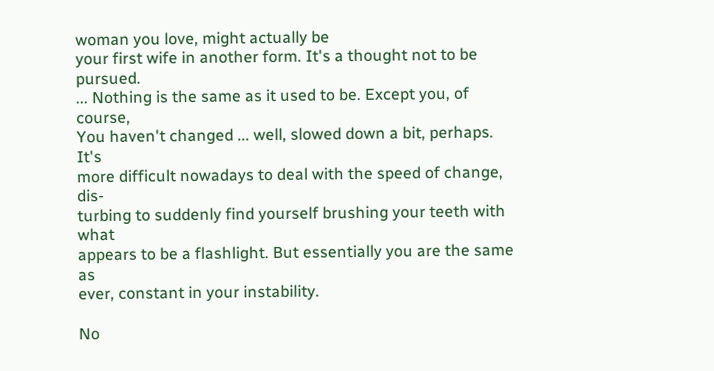woman you love, might actually be
your first wife in another form. It's a thought not to be pursued.
... Nothing is the same as it used to be. Except you, of course,
You haven't changed ... well, slowed down a bit, perhaps. It's
more difficult nowadays to deal with the speed of change, dis-
turbing to suddenly find yourself brushing your teeth with what
appears to be a flashlight. But essentially you are the same as
ever, constant in your instability.

No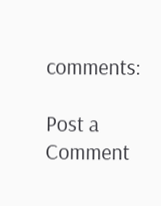comments:

Post a Comment